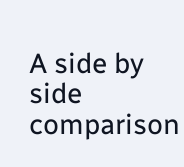A side by side comparison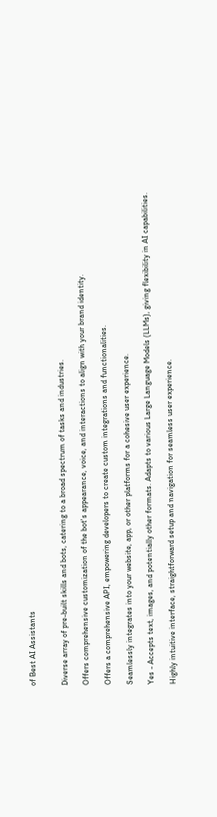of Best AI Assistants


Diverse array of pre-built skills and bots, catering to a broad spectrum of tasks and industries.

Offers comprehensive customization of the bot's appearance, voice, and interactions to align with your brand identity.

Offers a comprehensive API, empowering developers to create custom integrations and functionalities.

Seamlessly integrates into your website, app, or other platforms for a cohesive user experience.

Yes - Accepts text, images, and potentially other formats. Adapts to various Large Language Models (LLMs), giving flexibility in AI capabilities.

Highly intuitive interface, straightforward setup and navigation for seamless user experience.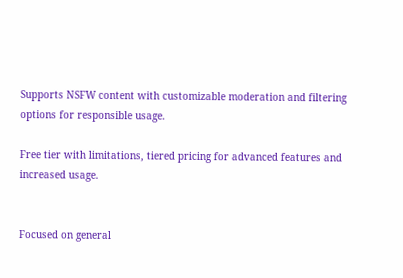Supports NSFW content with customizable moderation and filtering options for responsible usage.

Free tier with limitations, tiered pricing for advanced features and increased usage.


Focused on general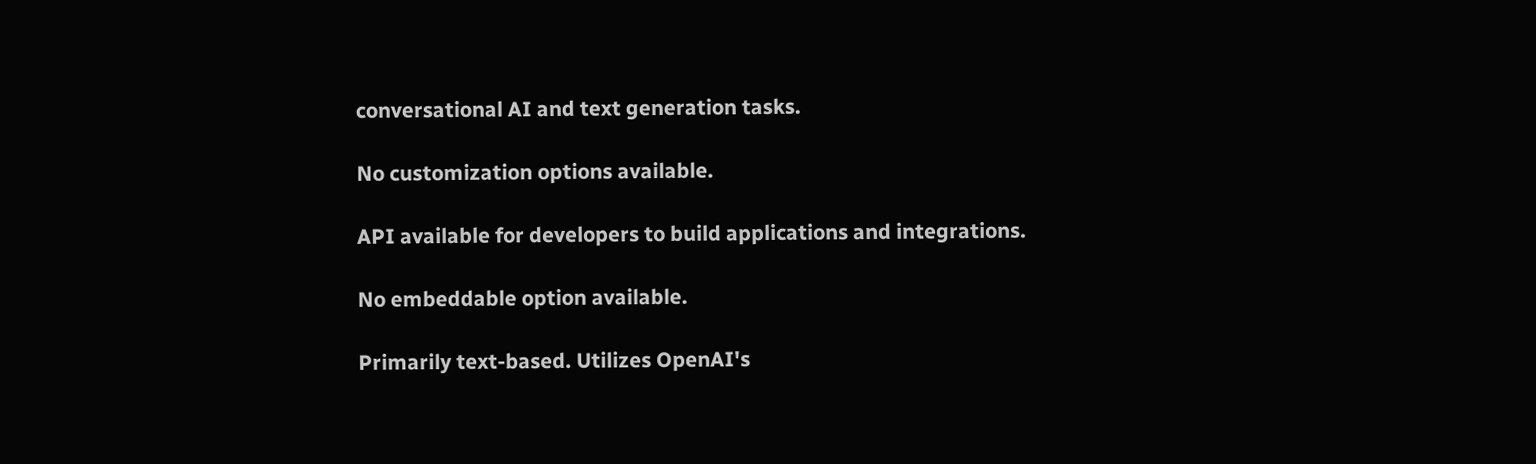conversational AI and text generation tasks.

No customization options available.

API available for developers to build applications and integrations.

No embeddable option available.

Primarily text-based. Utilizes OpenAI's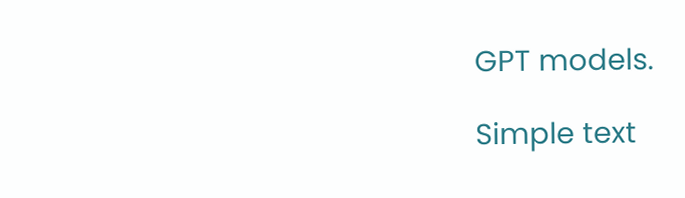GPT models.

Simple text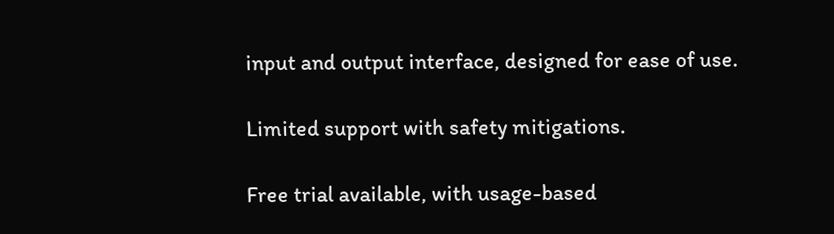input and output interface, designed for ease of use.

Limited support with safety mitigations.

Free trial available, with usage-based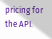pricing for the API.